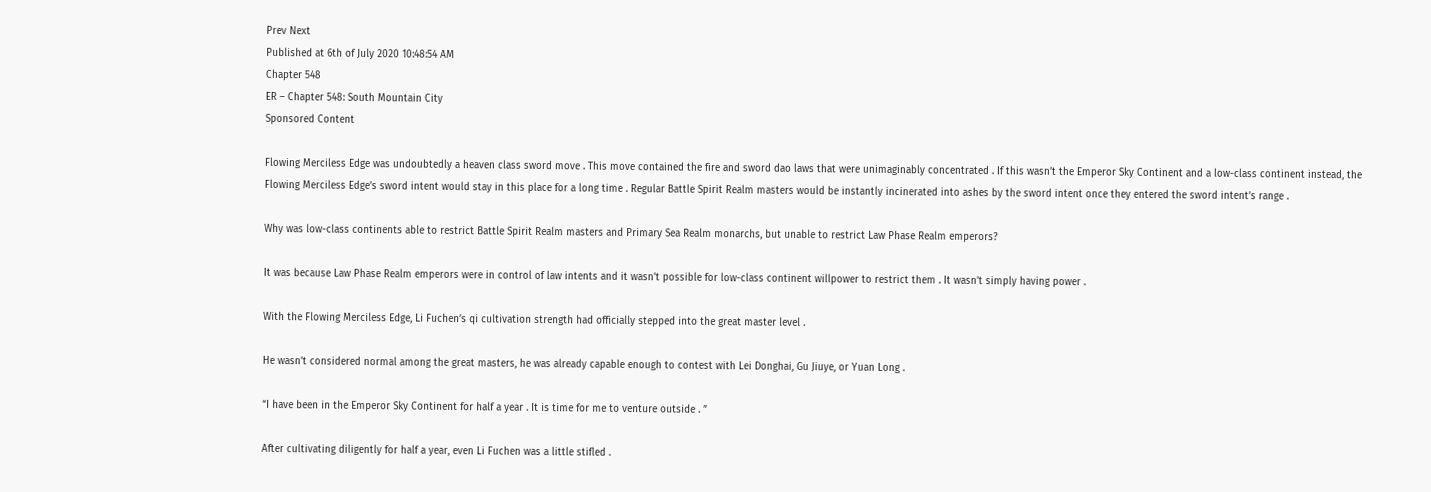Prev Next
Published at 6th of July 2020 10:48:54 AM
Chapter 548
ER – Chapter 548: South Mountain City
Sponsored Content

Flowing Merciless Edge was undoubtedly a heaven class sword move . This move contained the fire and sword dao laws that were unimaginably concentrated . If this wasn’t the Emperor Sky Continent and a low-class continent instead, the Flowing Merciless Edge’s sword intent would stay in this place for a long time . Regular Battle Spirit Realm masters would be instantly incinerated into ashes by the sword intent once they entered the sword intent’s range .

Why was low-class continents able to restrict Battle Spirit Realm masters and Primary Sea Realm monarchs, but unable to restrict Law Phase Realm emperors?

It was because Law Phase Realm emperors were in control of law intents and it wasn’t possible for low-class continent willpower to restrict them . It wasn’t simply having power .

With the Flowing Merciless Edge, Li Fuchen’s qi cultivation strength had officially stepped into the great master level .

He wasn’t considered normal among the great masters, he was already capable enough to contest with Lei Donghai, Gu Jiuye, or Yuan Long .

“I have been in the Emperor Sky Continent for half a year . It is time for me to venture outside . ”

After cultivating diligently for half a year, even Li Fuchen was a little stifled .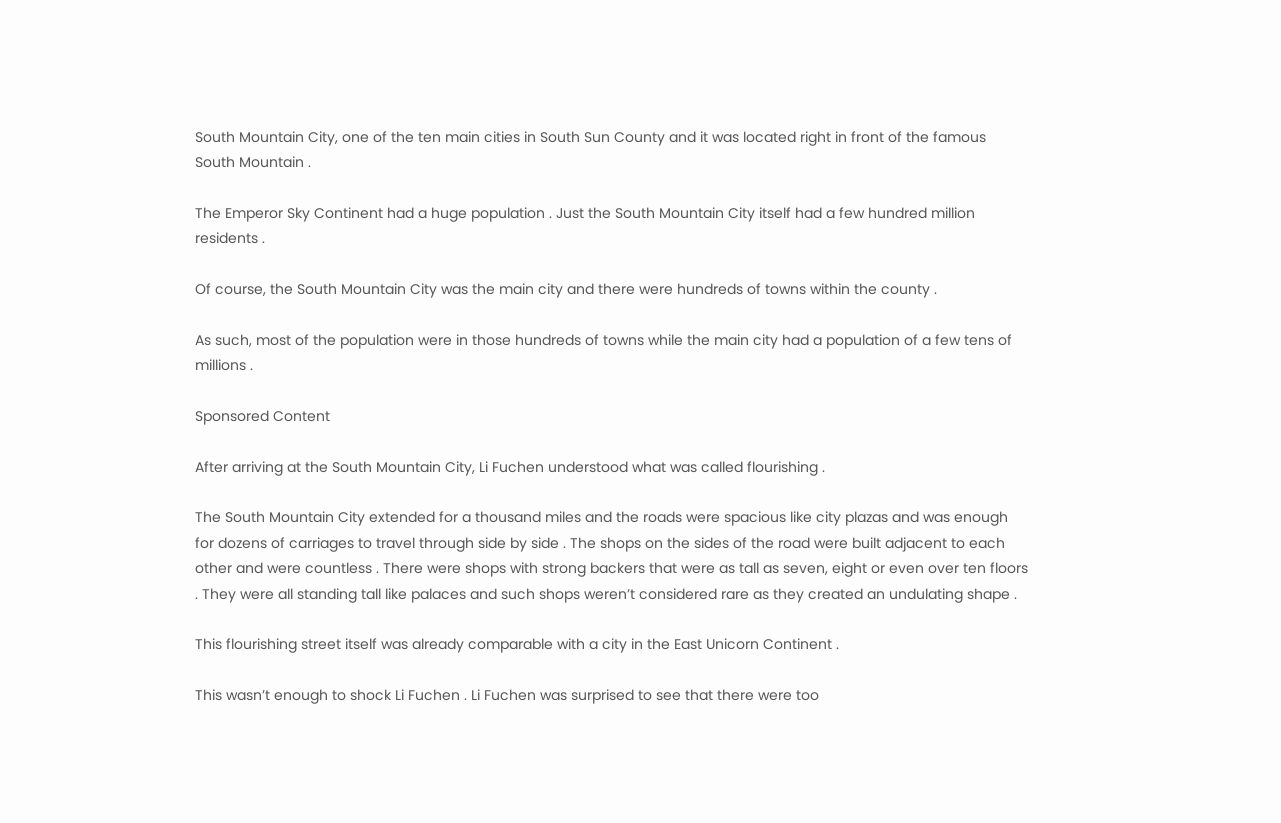South Mountain City, one of the ten main cities in South Sun County and it was located right in front of the famous South Mountain .

The Emperor Sky Continent had a huge population . Just the South Mountain City itself had a few hundred million residents .

Of course, the South Mountain City was the main city and there were hundreds of towns within the county .

As such, most of the population were in those hundreds of towns while the main city had a population of a few tens of millions .

Sponsored Content

After arriving at the South Mountain City, Li Fuchen understood what was called flourishing .

The South Mountain City extended for a thousand miles and the roads were spacious like city plazas and was enough for dozens of carriages to travel through side by side . The shops on the sides of the road were built adjacent to each other and were countless . There were shops with strong backers that were as tall as seven, eight or even over ten floors . They were all standing tall like palaces and such shops weren’t considered rare as they created an undulating shape .

This flourishing street itself was already comparable with a city in the East Unicorn Continent .

This wasn’t enough to shock Li Fuchen . Li Fuchen was surprised to see that there were too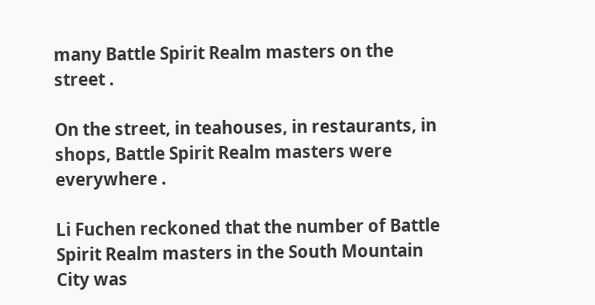many Battle Spirit Realm masters on the street .

On the street, in teahouses, in restaurants, in shops, Battle Spirit Realm masters were everywhere .

Li Fuchen reckoned that the number of Battle Spirit Realm masters in the South Mountain City was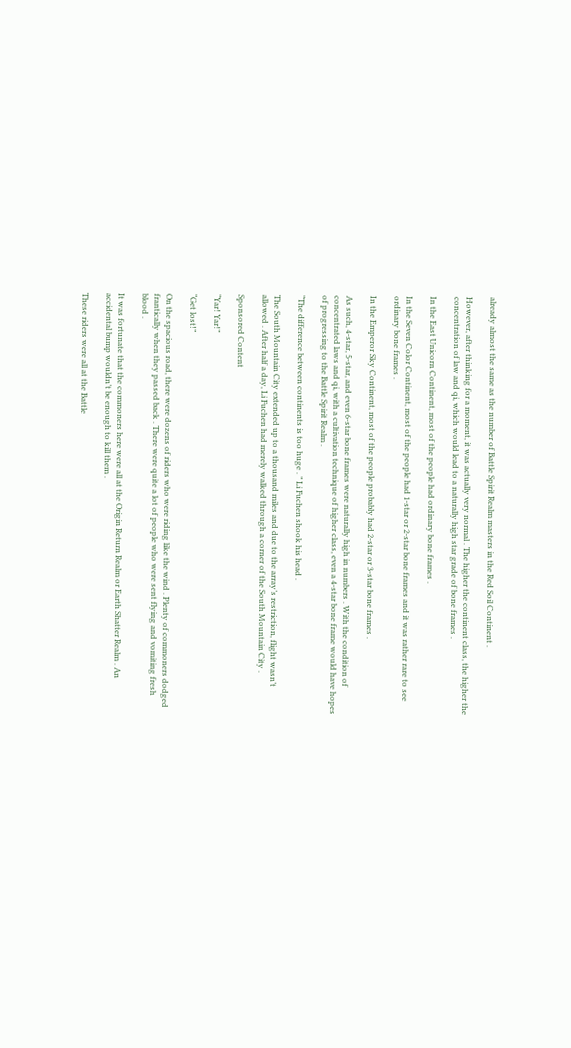already almost the same as the number of Battle Spirit Realm masters in the Red Soil Continent .

However, after thinking for a moment, it was actually very normal . The higher the continent class, the higher the concentration of law and qi, which would lead to a naturally high star grade of bone frames .

In the East Unicorn Continent, most of the people had ordinary bone frames .

In the Seven Color Continent, most of the people had 1-star or 2-star bone frames and it was rather rare to see ordinary bone frames .

In the Emperor Sky Continent, most of the people probably had 2-star or 3-star bone frames .

As such, 4-star, 5-star, and even 6-star bone frames were naturally high in numbers . With the condition of concentrated laws and qi, with a cultivation technique of higher class, even a 4-star bone frame would have hopes of progressing to the Battle Spirit Realm .

“The difference between continents is too huge . ” Li Fuchen shook his head .

The South Mountain City extended up to a thousand miles and due to the array’s restriction, flight wasn’t allowed . After half a day, Li Fuchen had merely walked through a corner of the South Mountain City .

Sponsored Content

“Yar! Yar!”

“Get lost!”

On the spacious road, there were dozens of riders who were riding like the wind . Plenty of commoners dodged frantically when they passed back . There were quite a lot of people who were sent flying and vomiting fresh blood .

It was fortunate that the commoners here were all at the Origin Return Realm or Earth Shatter Realm . An accidental bump wouldn’t be enough to kill them .

These riders were all at the Battle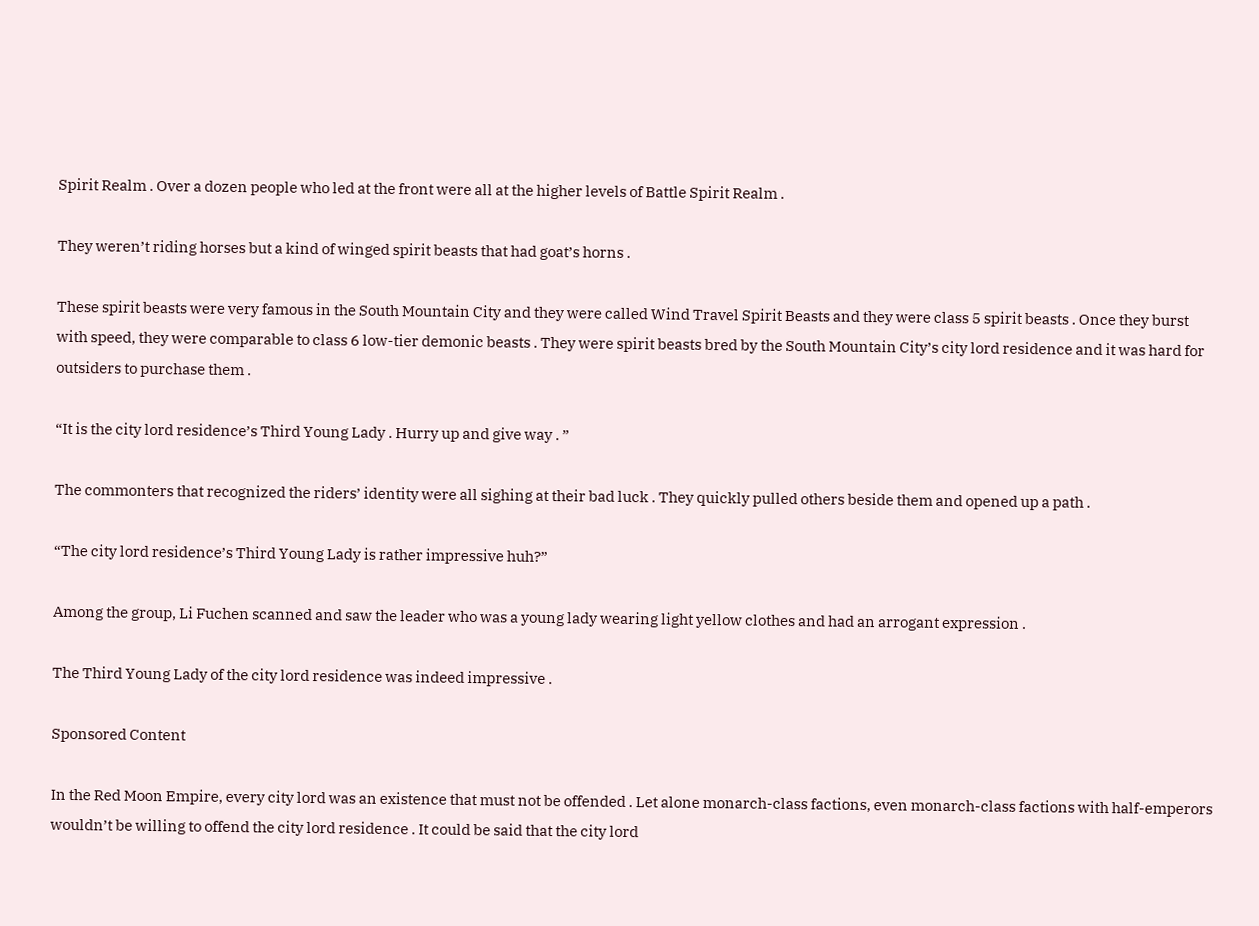Spirit Realm . Over a dozen people who led at the front were all at the higher levels of Battle Spirit Realm .

They weren’t riding horses but a kind of winged spirit beasts that had goat’s horns .

These spirit beasts were very famous in the South Mountain City and they were called Wind Travel Spirit Beasts and they were class 5 spirit beasts . Once they burst with speed, they were comparable to class 6 low-tier demonic beasts . They were spirit beasts bred by the South Mountain City’s city lord residence and it was hard for outsiders to purchase them .

“It is the city lord residence’s Third Young Lady . Hurry up and give way . ”

The commonters that recognized the riders’ identity were all sighing at their bad luck . They quickly pulled others beside them and opened up a path .

“The city lord residence’s Third Young Lady is rather impressive huh?”

Among the group, Li Fuchen scanned and saw the leader who was a young lady wearing light yellow clothes and had an arrogant expression .

The Third Young Lady of the city lord residence was indeed impressive .

Sponsored Content

In the Red Moon Empire, every city lord was an existence that must not be offended . Let alone monarch-class factions, even monarch-class factions with half-emperors wouldn’t be willing to offend the city lord residence . It could be said that the city lord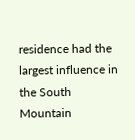residence had the largest influence in the South Mountain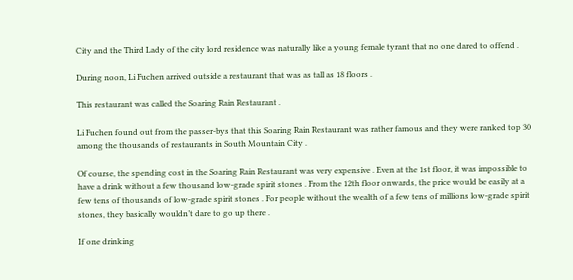City and the Third Lady of the city lord residence was naturally like a young female tyrant that no one dared to offend .

During noon, Li Fuchen arrived outside a restaurant that was as tall as 18 floors .

This restaurant was called the Soaring Rain Restaurant .

Li Fuchen found out from the passer-bys that this Soaring Rain Restaurant was rather famous and they were ranked top 30 among the thousands of restaurants in South Mountain City .

Of course, the spending cost in the Soaring Rain Restaurant was very expensive . Even at the 1st floor, it was impossible to have a drink without a few thousand low-grade spirit stones . From the 12th floor onwards, the price would be easily at a few tens of thousands of low-grade spirit stones . For people without the wealth of a few tens of millions low-grade spirit stones, they basically wouldn’t dare to go up there .

If one drinking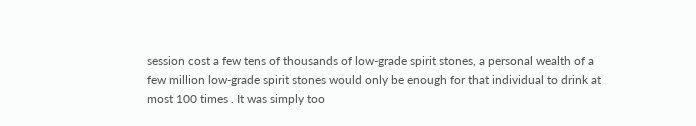session cost a few tens of thousands of low-grade spirit stones, a personal wealth of a few million low-grade spirit stones would only be enough for that individual to drink at most 100 times . It was simply too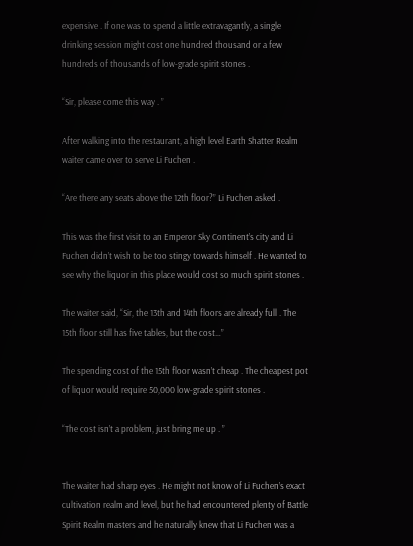expensive . If one was to spend a little extravagantly, a single drinking session might cost one hundred thousand or a few hundreds of thousands of low-grade spirit stones .

“Sir, please come this way . ”

After walking into the restaurant, a high level Earth Shatter Realm waiter came over to serve Li Fuchen .

“Are there any seats above the 12th floor?” Li Fuchen asked .

This was the first visit to an Emperor Sky Continent’s city and Li Fuchen didn’t wish to be too stingy towards himself . He wanted to see why the liquor in this place would cost so much spirit stones .

The waiter said, “Sir, the 13th and 14th floors are already full . The 15th floor still has five tables, but the cost…”

The spending cost of the 15th floor wasn’t cheap . The cheapest pot of liquor would require 50,000 low-grade spirit stones .

“The cost isn’t a problem, just bring me up . ”


The waiter had sharp eyes . He might not know of Li Fuchen’s exact cultivation realm and level, but he had encountered plenty of Battle Spirit Realm masters and he naturally knew that Li Fuchen was a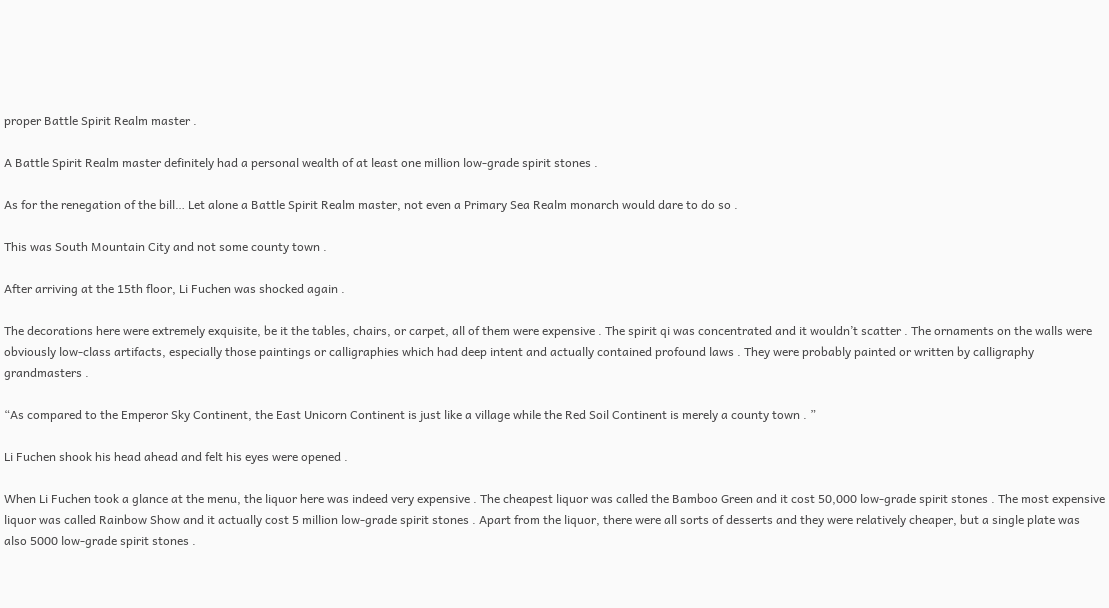proper Battle Spirit Realm master .

A Battle Spirit Realm master definitely had a personal wealth of at least one million low-grade spirit stones .

As for the renegation of the bill… Let alone a Battle Spirit Realm master, not even a Primary Sea Realm monarch would dare to do so .

This was South Mountain City and not some county town .

After arriving at the 15th floor, Li Fuchen was shocked again .

The decorations here were extremely exquisite, be it the tables, chairs, or carpet, all of them were expensive . The spirit qi was concentrated and it wouldn’t scatter . The ornaments on the walls were obviously low-class artifacts, especially those paintings or calligraphies which had deep intent and actually contained profound laws . They were probably painted or written by calligraphy grandmasters .

“As compared to the Emperor Sky Continent, the East Unicorn Continent is just like a village while the Red Soil Continent is merely a county town . ”

Li Fuchen shook his head ahead and felt his eyes were opened .

When Li Fuchen took a glance at the menu, the liquor here was indeed very expensive . The cheapest liquor was called the Bamboo Green and it cost 50,000 low-grade spirit stones . The most expensive liquor was called Rainbow Show and it actually cost 5 million low-grade spirit stones . Apart from the liquor, there were all sorts of desserts and they were relatively cheaper, but a single plate was also 5000 low-grade spirit stones .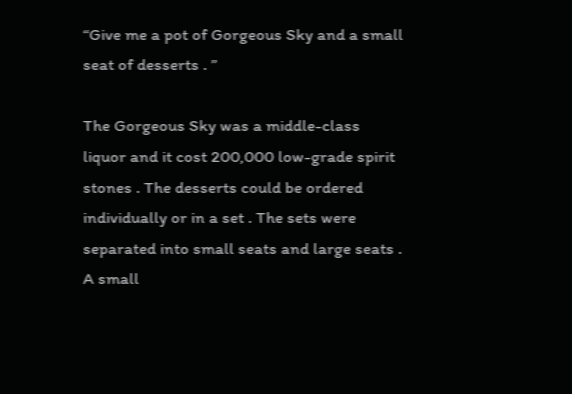“Give me a pot of Gorgeous Sky and a small seat of desserts . ”

The Gorgeous Sky was a middle-class liquor and it cost 200,000 low-grade spirit stones . The desserts could be ordered individually or in a set . The sets were separated into small seats and large seats . A small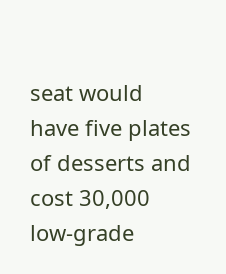seat would have five plates of desserts and cost 30,000 low-grade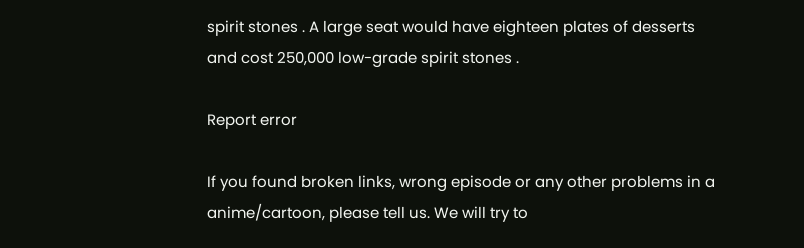spirit stones . A large seat would have eighteen plates of desserts and cost 250,000 low-grade spirit stones .

Report error

If you found broken links, wrong episode or any other problems in a anime/cartoon, please tell us. We will try to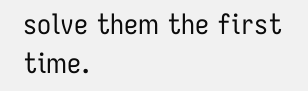solve them the first time.